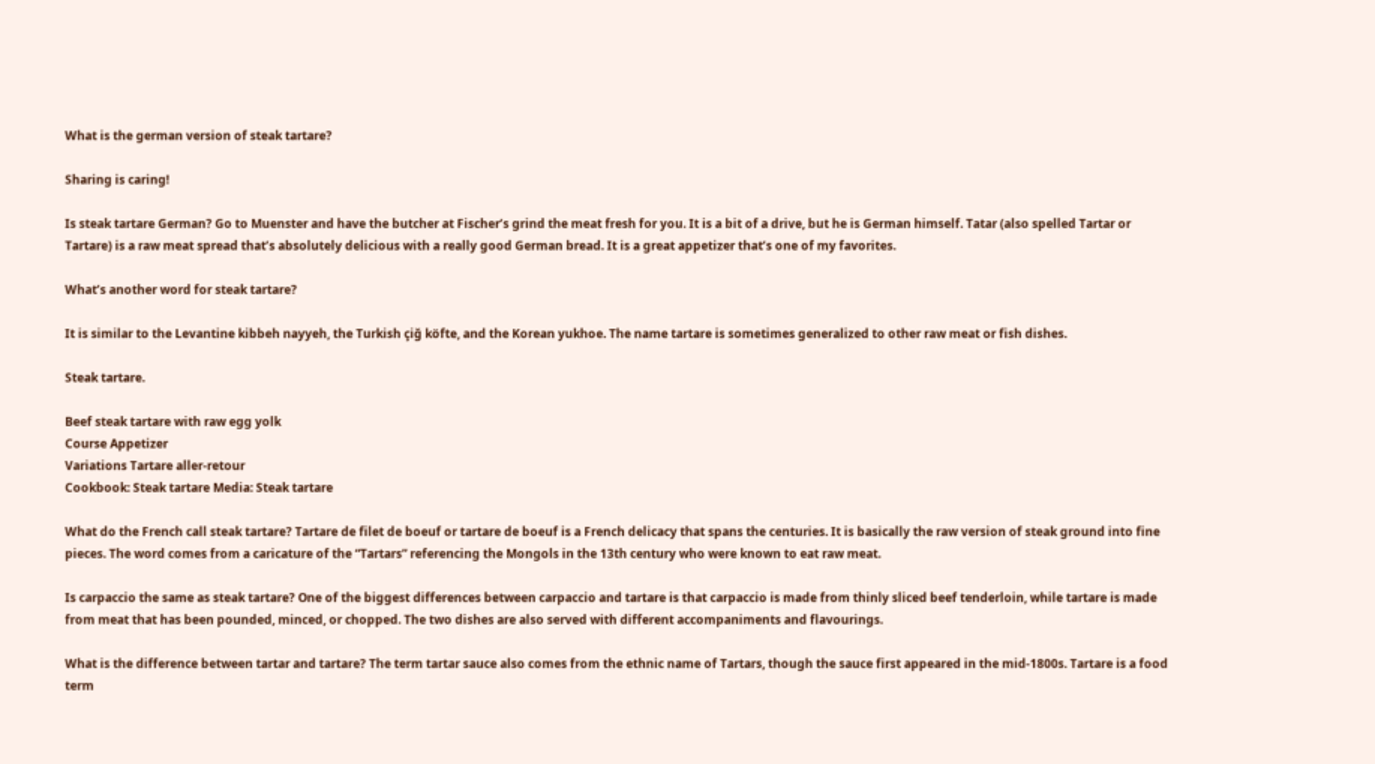What is the german version of steak tartare?

Sharing is caring!

Is steak tartare German? Go to Muenster and have the butcher at Fischer’s grind the meat fresh for you. It is a bit of a drive, but he is German himself. Tatar (also spelled Tartar or Tartare) is a raw meat spread that’s absolutely delicious with a really good German bread. It is a great appetizer that’s one of my favorites.

What’s another word for steak tartare?

It is similar to the Levantine kibbeh nayyeh, the Turkish çiğ köfte, and the Korean yukhoe. The name tartare is sometimes generalized to other raw meat or fish dishes.

Steak tartare.

Beef steak tartare with raw egg yolk
Course Appetizer
Variations Tartare aller-retour
Cookbook: Steak tartare Media: Steak tartare

What do the French call steak tartare? Tartare de filet de boeuf or tartare de boeuf is a French delicacy that spans the centuries. It is basically the raw version of steak ground into fine pieces. The word comes from a caricature of the “Tartars” referencing the Mongols in the 13th century who were known to eat raw meat.

Is carpaccio the same as steak tartare? One of the biggest differences between carpaccio and tartare is that carpaccio is made from thinly sliced beef tenderloin, while tartare is made from meat that has been pounded, minced, or chopped. The two dishes are also served with different accompaniments and flavourings.

What is the difference between tartar and tartare? The term tartar sauce also comes from the ethnic name of Tartars, though the sauce first appeared in the mid-1800s. Tartare is a food term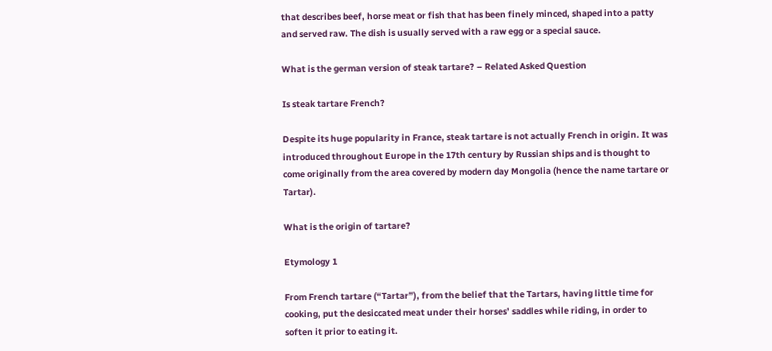that describes beef, horse meat or fish that has been finely minced, shaped into a patty and served raw. The dish is usually served with a raw egg or a special sauce.

What is the german version of steak tartare? – Related Asked Question

Is steak tartare French?

Despite its huge popularity in France, steak tartare is not actually French in origin. It was introduced throughout Europe in the 17th century by Russian ships and is thought to come originally from the area covered by modern day Mongolia (hence the name tartare or Tartar).

What is the origin of tartare?

Etymology 1

From French tartare (“Tartar”), from the belief that the Tartars, having little time for cooking, put the desiccated meat under their horses’ saddles while riding, in order to soften it prior to eating it.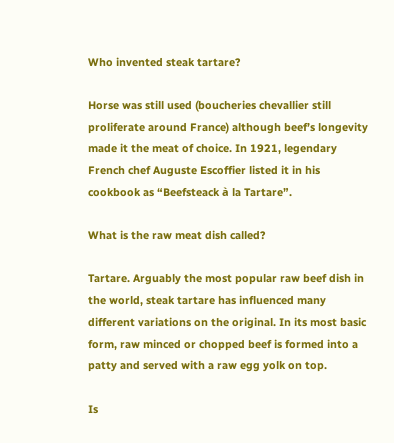Who invented steak tartare?

Horse was still used (boucheries chevallier still proliferate around France) although beef’s longevity made it the meat of choice. In 1921, legendary French chef Auguste Escoffier listed it in his cookbook as “Beefsteack à la Tartare”.

What is the raw meat dish called?

Tartare. Arguably the most popular raw beef dish in the world, steak tartare has influenced many different variations on the original. In its most basic form, raw minced or chopped beef is formed into a patty and served with a raw egg yolk on top.

Is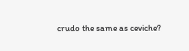crudo the same as ceviche?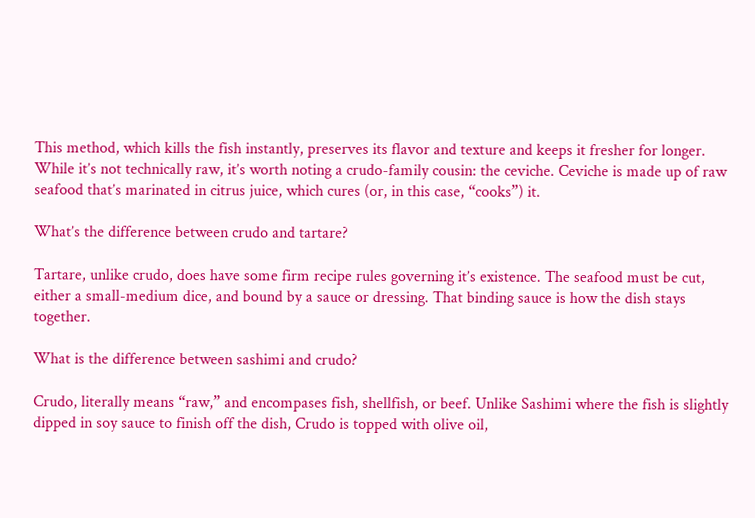This method, which kills the fish instantly, preserves its flavor and texture and keeps it fresher for longer. While it’s not technically raw, it’s worth noting a crudo-family cousin: the ceviche. Ceviche is made up of raw seafood that’s marinated in citrus juice, which cures (or, in this case, “cooks”) it.

What’s the difference between crudo and tartare?

Tartare, unlike crudo, does have some firm recipe rules governing it’s existence. The seafood must be cut, either a small-medium dice, and bound by a sauce or dressing. That binding sauce is how the dish stays together.

What is the difference between sashimi and crudo?

Crudo, literally means “raw,” and encompases fish, shellfish, or beef. Unlike Sashimi where the fish is slightly dipped in soy sauce to finish off the dish, Crudo is topped with olive oil,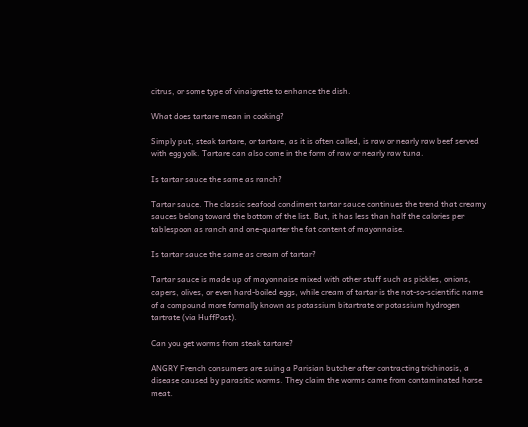citrus, or some type of vinaigrette to enhance the dish.

What does tartare mean in cooking?

Simply put, steak tartare, or tartare, as it is often called, is raw or nearly raw beef served with egg yolk. Tartare can also come in the form of raw or nearly raw tuna.

Is tartar sauce the same as ranch?

Tartar sauce. The classic seafood condiment tartar sauce continues the trend that creamy sauces belong toward the bottom of the list. But, it has less than half the calories per tablespoon as ranch and one-quarter the fat content of mayonnaise.

Is tartar sauce the same as cream of tartar?

Tartar sauce is made up of mayonnaise mixed with other stuff such as pickles, onions, capers, olives, or even hard-boiled eggs, while cream of tartar is the not-so-scientific name of a compound more formally known as potassium bitartrate or potassium hydrogen tartrate (via HuffPost).

Can you get worms from steak tartare?

ANGRY French consumers are suing a Parisian butcher after contracting trichinosis, a disease caused by parasitic worms. They claim the worms came from contaminated horse meat.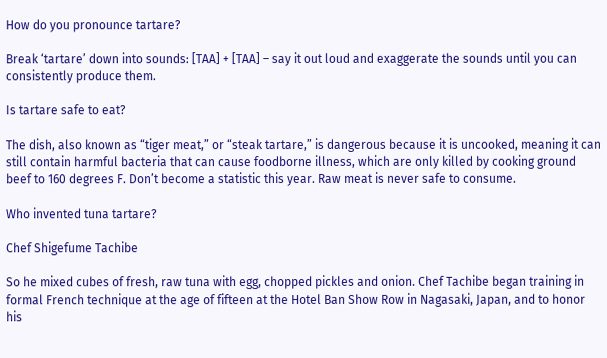How do you pronounce tartare?

Break ‘tartare’ down into sounds: [TAA] + [TAA] – say it out loud and exaggerate the sounds until you can consistently produce them.

Is tartare safe to eat?

The dish, also known as “tiger meat,” or “steak tartare,” is dangerous because it is uncooked, meaning it can still contain harmful bacteria that can cause foodborne illness, which are only killed by cooking ground beef to 160 degrees F. Don’t become a statistic this year. Raw meat is never safe to consume.

Who invented tuna tartare?

Chef Shigefume Tachibe

So he mixed cubes of fresh, raw tuna with egg, chopped pickles and onion. Chef Tachibe began training in formal French technique at the age of fifteen at the Hotel Ban Show Row in Nagasaki, Japan, and to honor his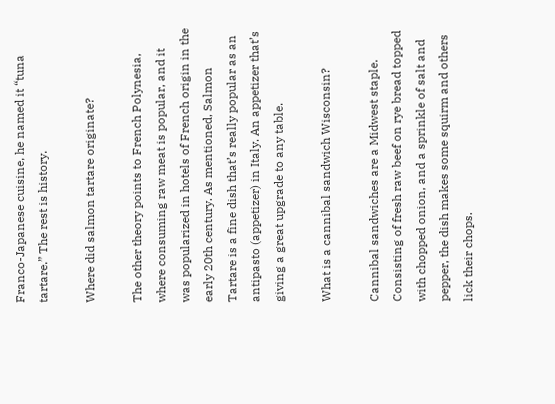Franco-Japanese cuisine, he named it “tuna tartare.” The rest is history.

Where did salmon tartare originate?

The other theory points to French Polynesia, where consuming raw meat is popular, and it was popularized in hotels of French origin in the early 20th century. As mentioned, Salmon Tartare is a fine dish that’s really popular as an antipasto (appetizer) in Italy. An appetizer that’s giving a great upgrade to any table.

What is a cannibal sandwich Wisconsin?

Cannibal sandwiches are a Midwest staple. Consisting of fresh raw beef on rye bread topped with chopped onion, and a sprinkle of salt and pepper, the dish makes some squirm and others lick their chops.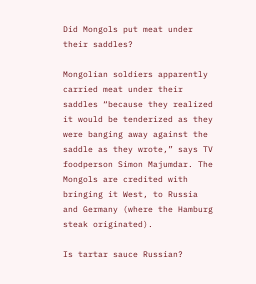Did Mongols put meat under their saddles?

Mongolian soldiers apparently carried meat under their saddles “because they realized it would be tenderized as they were banging away against the saddle as they wrote,” says TV foodperson Simon Majumdar. The Mongols are credited with bringing it West, to Russia and Germany (where the Hamburg steak originated).

Is tartar sauce Russian?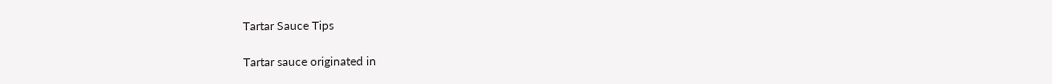Tartar Sauce Tips

Tartar sauce originated in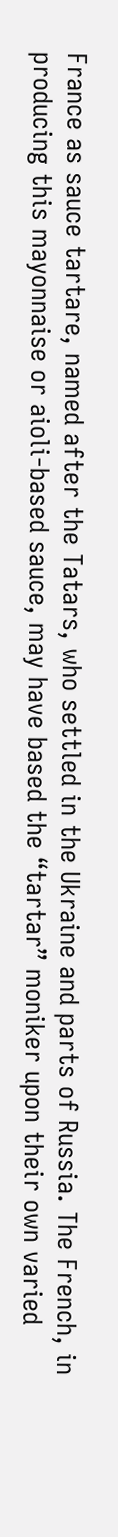France as sauce tartare, named after the Tatars, who settled in the Ukraine and parts of Russia. The French, in producing this mayonnaise or aioli-based sauce, may have based the “tartar” moniker upon their own varied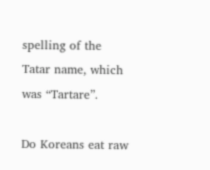spelling of the Tatar name, which was “Tartare”.

Do Koreans eat raw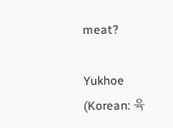meat?

Yukhoe (Korean: 육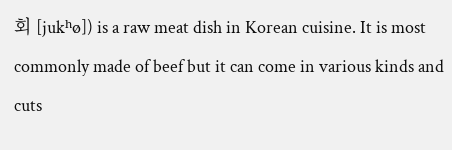회 [jukʰø]) is a raw meat dish in Korean cuisine. It is most commonly made of beef but it can come in various kinds and cuts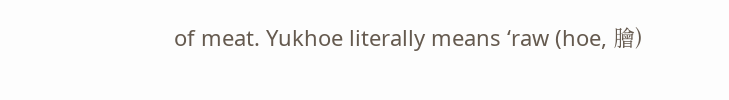of meat. Yukhoe literally means ‘raw (hoe, 膾)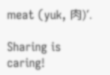meat (yuk, 肉)’.

Sharing is caring!